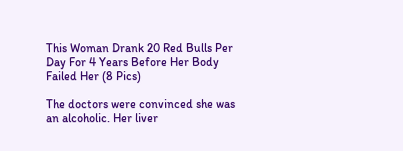This Woman Drank 20 Red Bulls Per Day For 4 Years Before Her Body Failed Her (8 Pics)

The doctors were convinced she was an alcoholic. Her liver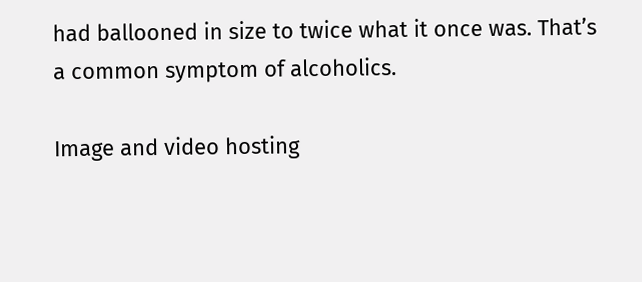had ballooned in size to twice what it once was. That’s a common symptom of alcoholics.

Image and video hosting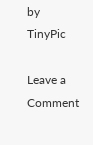by TinyPic

Leave a Comment